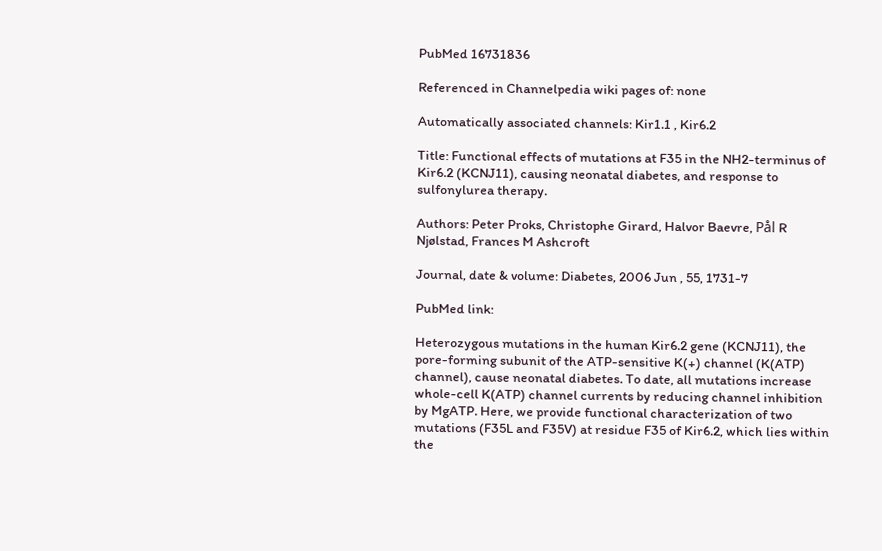PubMed 16731836

Referenced in Channelpedia wiki pages of: none

Automatically associated channels: Kir1.1 , Kir6.2

Title: Functional effects of mutations at F35 in the NH2-terminus of Kir6.2 (KCNJ11), causing neonatal diabetes, and response to sulfonylurea therapy.

Authors: Peter Proks, Christophe Girard, Halvor Baevre, Pål R Njølstad, Frances M Ashcroft

Journal, date & volume: Diabetes, 2006 Jun , 55, 1731-7

PubMed link:

Heterozygous mutations in the human Kir6.2 gene (KCNJ11), the pore-forming subunit of the ATP-sensitive K(+) channel (K(ATP) channel), cause neonatal diabetes. To date, all mutations increase whole-cell K(ATP) channel currents by reducing channel inhibition by MgATP. Here, we provide functional characterization of two mutations (F35L and F35V) at residue F35 of Kir6.2, which lies within the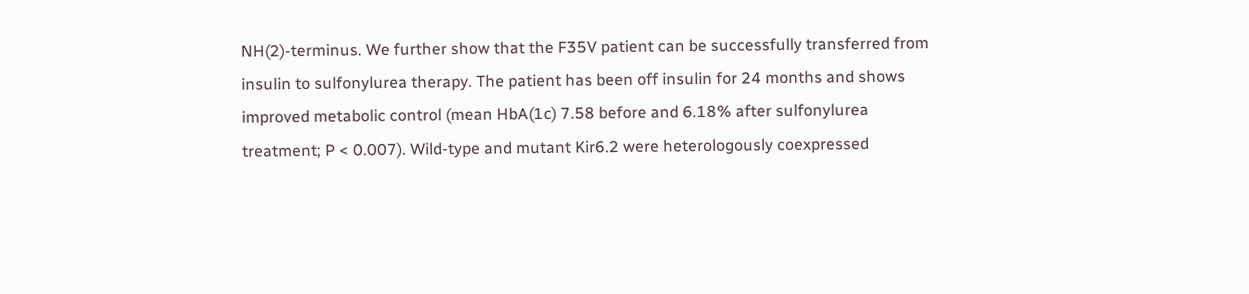NH(2)-terminus. We further show that the F35V patient can be successfully transferred from insulin to sulfonylurea therapy. The patient has been off insulin for 24 months and shows improved metabolic control (mean HbA(1c) 7.58 before and 6.18% after sulfonylurea treatment; P < 0.007). Wild-type and mutant Kir6.2 were heterologously coexpressed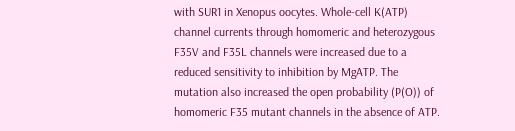with SUR1 in Xenopus oocytes. Whole-cell K(ATP) channel currents through homomeric and heterozygous F35V and F35L channels were increased due to a reduced sensitivity to inhibition by MgATP. The mutation also increased the open probability (P(O)) of homomeric F35 mutant channels in the absence of ATP.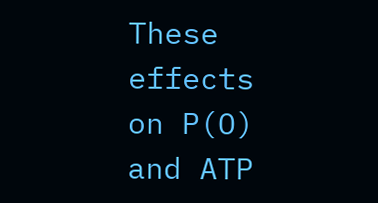These effects on P(O) and ATP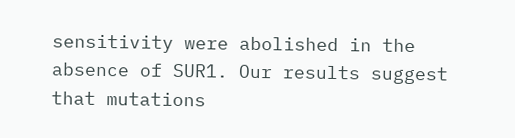sensitivity were abolished in the absence of SUR1. Our results suggest that mutations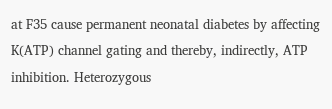at F35 cause permanent neonatal diabetes by affecting K(ATP) channel gating and thereby, indirectly, ATP inhibition. Heterozygous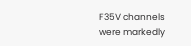F35V channels were markedly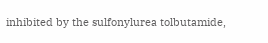inhibited by the sulfonylurea tolbutamide,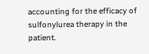accounting for the efficacy of sulfonylurea therapy in the patient.